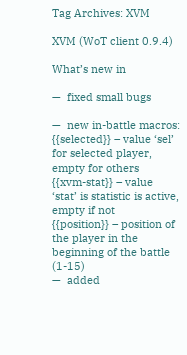Tag Archives: XVM

XVM (WoT client 0.9.4)

What’s new in

—  fixed small bugs

—  new in-battle macros:
{{selected}} – value ‘sel’ for selected player, empty for others
{{xvm-stat}} – value ‘stat’ is statistic is active, empty if not
{{position}} – position of the player in the beginning of the battle (1-15)
—  added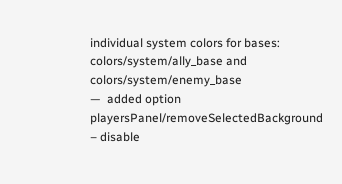individual system colors for bases: colors/system/ally_base and colors/system/enemy_base
—  added option playersPanel/removeSelectedBackground – disable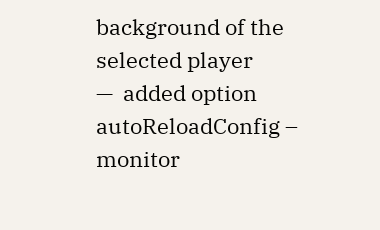background of the selected player
—  added option autoReloadConfig – monitor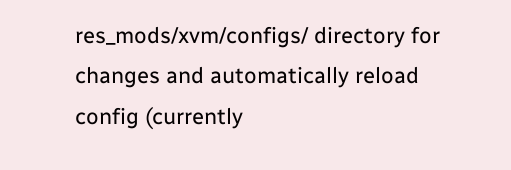res_mods/xvm/configs/ directory for changes and automatically reload config (currently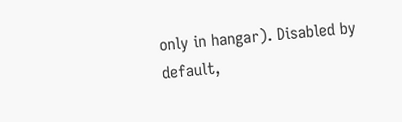only in hangar). Disabled by default,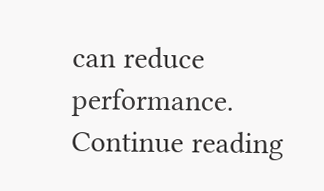can reduce performance.
Continue reading